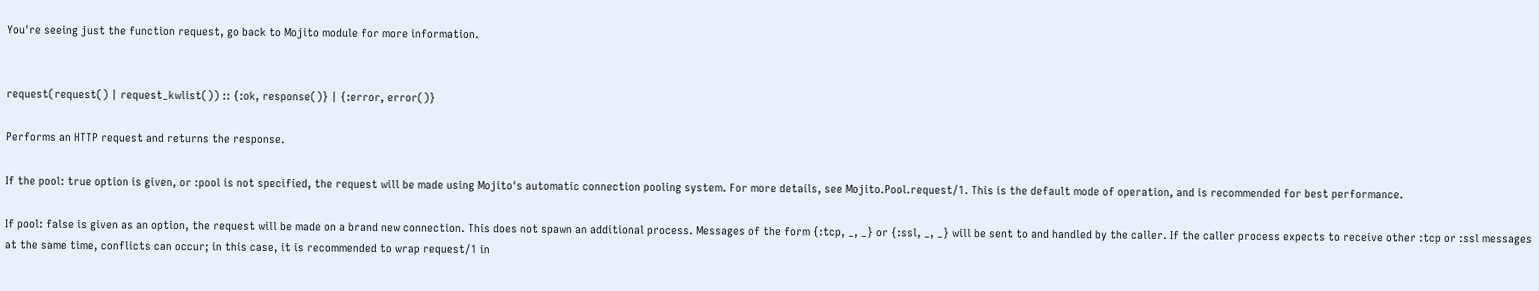You're seeing just the function request, go back to Mojito module for more information.


request(request() | request_kwlist()) :: {:ok, response()} | {:error, error()}

Performs an HTTP request and returns the response.

If the pool: true option is given, or :pool is not specified, the request will be made using Mojito's automatic connection pooling system. For more details, see Mojito.Pool.request/1. This is the default mode of operation, and is recommended for best performance.

If pool: false is given as an option, the request will be made on a brand new connection. This does not spawn an additional process. Messages of the form {:tcp, _, _} or {:ssl, _, _} will be sent to and handled by the caller. If the caller process expects to receive other :tcp or :ssl messages at the same time, conflicts can occur; in this case, it is recommended to wrap request/1 in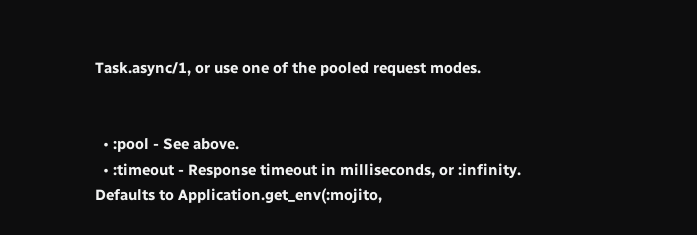Task.async/1, or use one of the pooled request modes.


  • :pool - See above.
  • :timeout - Response timeout in milliseconds, or :infinity. Defaults to Application.get_env(:mojito,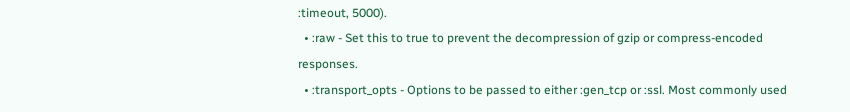:timeout, 5000).
  • :raw - Set this to true to prevent the decompression of gzip or compress-encoded responses.
  • :transport_opts - Options to be passed to either :gen_tcp or :ssl. Most commonly used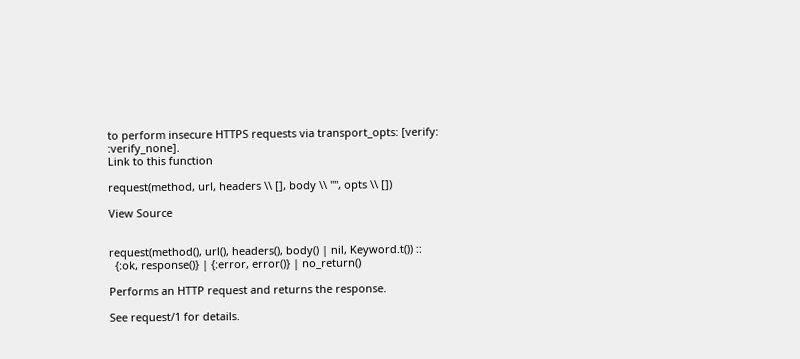to perform insecure HTTPS requests via transport_opts: [verify: :verify_none].
Link to this function

request(method, url, headers \\ [], body \\ "", opts \\ [])

View Source


request(method(), url(), headers(), body() | nil, Keyword.t()) ::
  {:ok, response()} | {:error, error()} | no_return()

Performs an HTTP request and returns the response.

See request/1 for details.